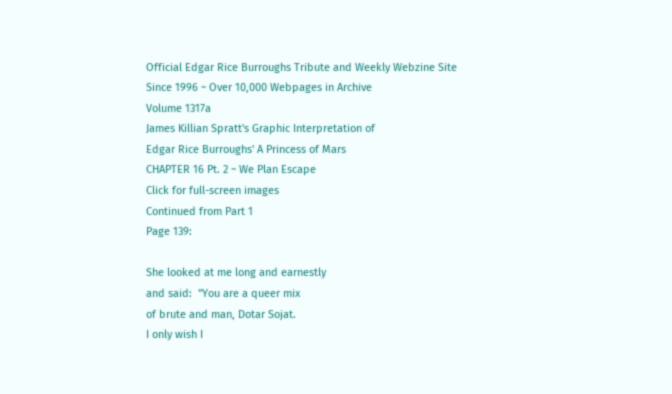Official Edgar Rice Burroughs Tribute and Weekly Webzine Site
Since 1996 ~ Over 10,000 Webpages in Archive
Volume 1317a
James Killian Spratt's Graphic Interpretation of
Edgar Rice Burroughs' A Princess of Mars
CHAPTER 16 Pt. 2 ~ We Plan Escape
Click for full-screen images
Continued from Part 1
Page 139:

She looked at me long and earnestly
and said:  "You are a queer mix
of brute and man, Dotar Sojat.
I only wish I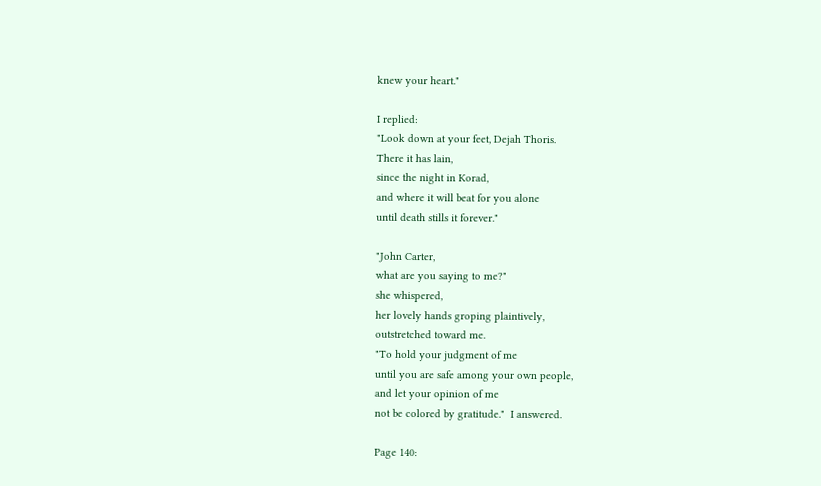knew your heart."

I replied:
"Look down at your feet, Dejah Thoris.
There it has lain,
since the night in Korad,
and where it will beat for you alone
until death stills it forever."

"John Carter,
what are you saying to me?"
she whispered,
her lovely hands groping plaintively,
outstretched toward me.
"To hold your judgment of me
until you are safe among your own people,
and let your opinion of me
not be colored by gratitude."  I answered.

Page 140: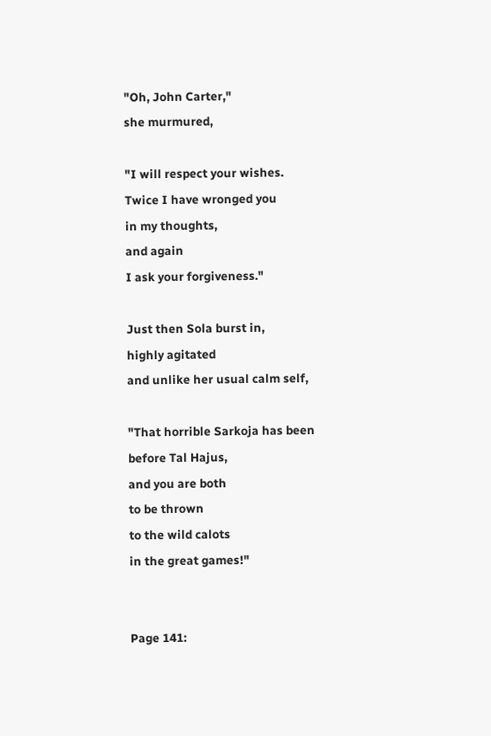"Oh, John Carter,"
she murmured,

"I will respect your wishes.
Twice I have wronged you
in my thoughts,
and again
I ask your forgiveness."

Just then Sola burst in,
highly agitated
and unlike her usual calm self,

"That horrible Sarkoja has been
before Tal Hajus,
and you are both
to be thrown
to the wild calots
in the great games!"


Page 141: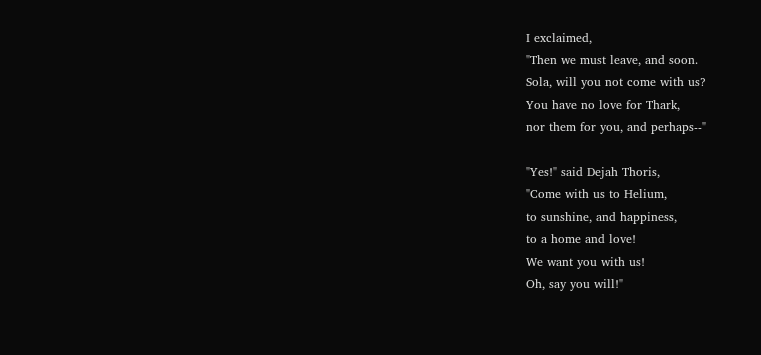I exclaimed,
"Then we must leave, and soon.
Sola, will you not come with us?
You have no love for Thark,
nor them for you, and perhaps--"

"Yes!" said Dejah Thoris,
"Come with us to Helium,
to sunshine, and happiness,
to a home and love!
We want you with us!
Oh, say you will!"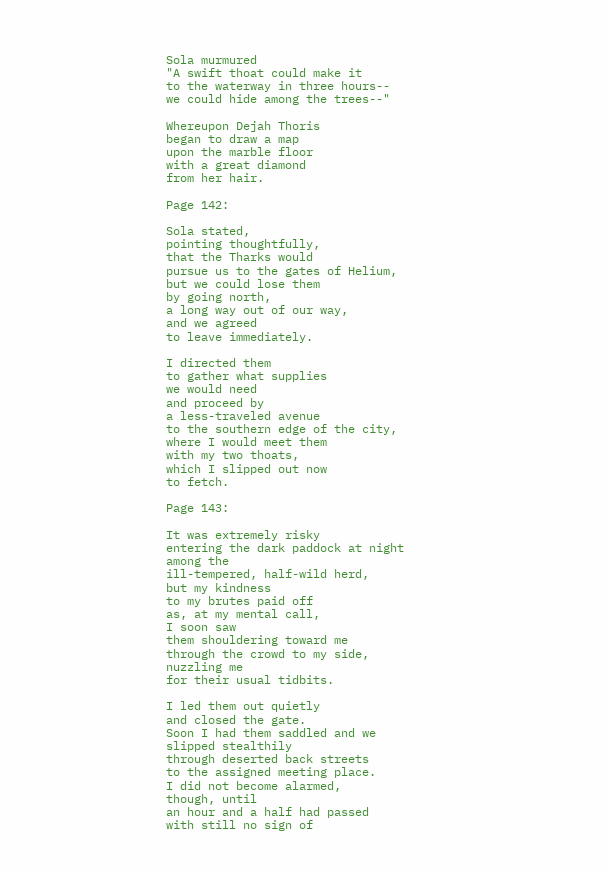Sola murmured
"A swift thoat could make it
to the waterway in three hours--
we could hide among the trees--"

Whereupon Dejah Thoris
began to draw a map
upon the marble floor
with a great diamond
from her hair.

Page 142:

Sola stated,
pointing thoughtfully,
that the Tharks would
pursue us to the gates of Helium,
but we could lose them
by going north,
a long way out of our way,
and we agreed
to leave immediately.

I directed them
to gather what supplies
we would need
and proceed by
a less-traveled avenue
to the southern edge of the city,
where I would meet them
with my two thoats,
which I slipped out now
to fetch.

Page 143:

It was extremely risky
entering the dark paddock at night
among the
ill-tempered, half-wild herd,
but my kindness
to my brutes paid off
as, at my mental call,
I soon saw
them shouldering toward me
through the crowd to my side,
nuzzling me
for their usual tidbits.

I led them out quietly
and closed the gate.
Soon I had them saddled and we
slipped stealthily
through deserted back streets
to the assigned meeting place.
I did not become alarmed,
though, until
an hour and a half had passed
with still no sign of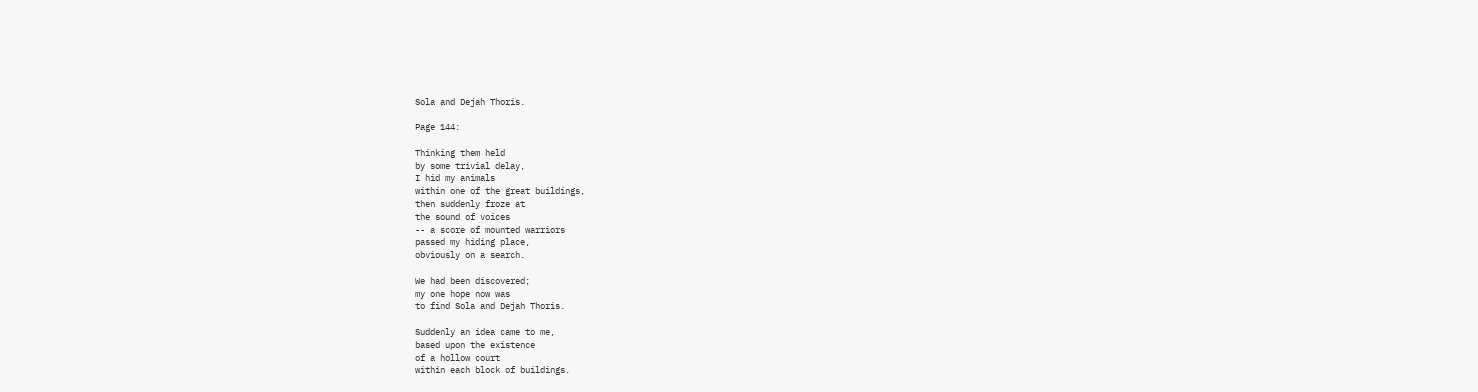Sola and Dejah Thoris.

Page 144:

Thinking them held
by some trivial delay,
I hid my animals
within one of the great buildings,
then suddenly froze at
the sound of voices
-- a score of mounted warriors
passed my hiding place,
obviously on a search.

We had been discovered;
my one hope now was
to find Sola and Dejah Thoris.

Suddenly an idea came to me,
based upon the existence
of a hollow court
within each block of buildings.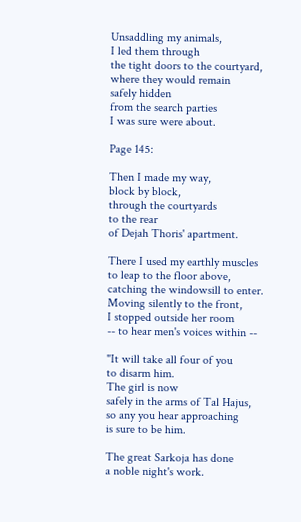Unsaddling my animals,
I led them through
the tight doors to the courtyard,
where they would remain
safely hidden
from the search parties
I was sure were about.

Page 145:

Then I made my way,
block by block,
through the courtyards
to the rear
of Dejah Thoris' apartment.

There I used my earthly muscles
to leap to the floor above,
catching the windowsill to enter.
Moving silently to the front,
I stopped outside her room
-- to hear men's voices within --

"It will take all four of you
to disarm him.
The girl is now
safely in the arms of Tal Hajus,
so any you hear approaching
is sure to be him.

The great Sarkoja has done
a noble night's work.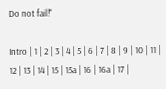Do not fail!"

Intro | 1 | 2 | 3 | 4 | 5 | 6 | 7 | 8 | 9 | 10 | 11 | 12 | 13 | 14 | 15 | 15a | 16 | 16a | 17 |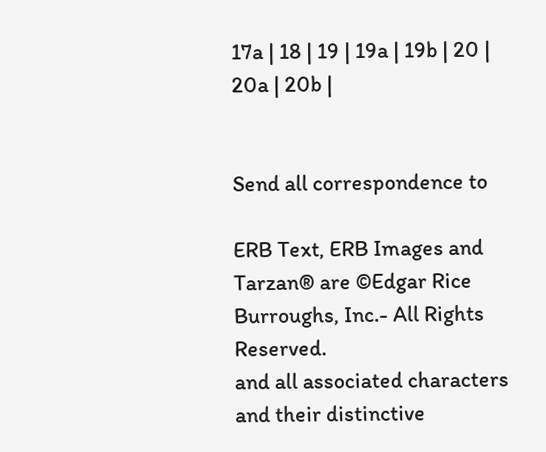17a | 18 | 19 | 19a | 19b | 20 | 20a | 20b |


Send all correspondence to

ERB Text, ERB Images and Tarzan® are ©Edgar Rice Burroughs, Inc.- All Rights Reserved.
and all associated characters and their distinctive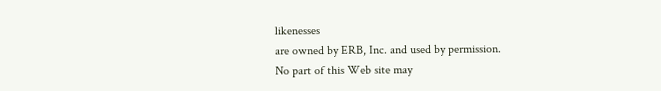likenesses
are owned by ERB, Inc. and used by permission.
No part of this Web site may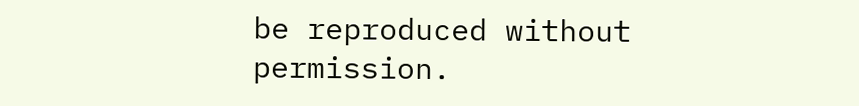be reproduced without permission.